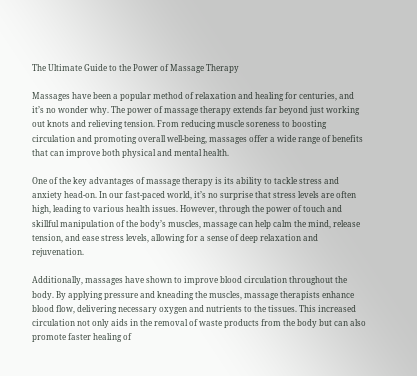The Ultimate Guide to the Power of Massage Therapy

Massages have been a popular method of relaxation and healing for centuries, and it’s no wonder why. The power of massage therapy extends far beyond just working out knots and relieving tension. From reducing muscle soreness to boosting circulation and promoting overall well-being, massages offer a wide range of benefits that can improve both physical and mental health.

One of the key advantages of massage therapy is its ability to tackle stress and anxiety head-on. In our fast-paced world, it’s no surprise that stress levels are often high, leading to various health issues. However, through the power of touch and skillful manipulation of the body’s muscles, massage can help calm the mind, release tension, and ease stress levels, allowing for a sense of deep relaxation and rejuvenation.

Additionally, massages have shown to improve blood circulation throughout the body. By applying pressure and kneading the muscles, massage therapists enhance blood flow, delivering necessary oxygen and nutrients to the tissues. This increased circulation not only aids in the removal of waste products from the body but can also promote faster healing of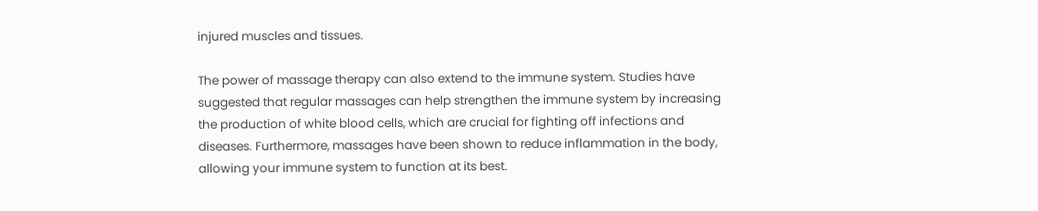injured muscles and tissues.

The power of massage therapy can also extend to the immune system. Studies have suggested that regular massages can help strengthen the immune system by increasing the production of white blood cells, which are crucial for fighting off infections and diseases. Furthermore, massages have been shown to reduce inflammation in the body, allowing your immune system to function at its best.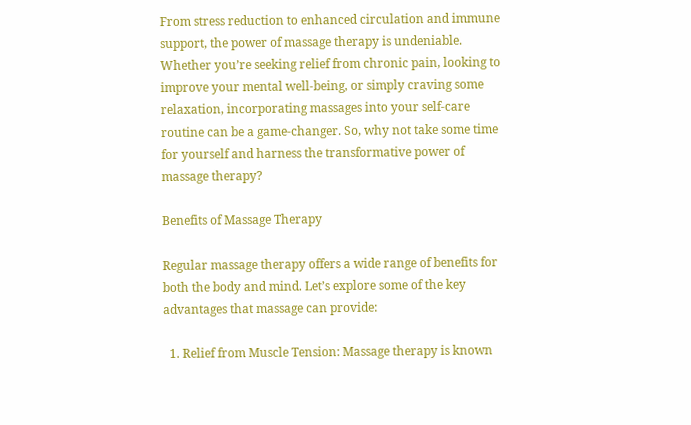From stress reduction to enhanced circulation and immune support, the power of massage therapy is undeniable. Whether you’re seeking relief from chronic pain, looking to improve your mental well-being, or simply craving some relaxation, incorporating massages into your self-care routine can be a game-changer. So, why not take some time for yourself and harness the transformative power of massage therapy?

Benefits of Massage Therapy

Regular massage therapy offers a wide range of benefits for both the body and mind. Let’s explore some of the key advantages that massage can provide:

  1. Relief from Muscle Tension: Massage therapy is known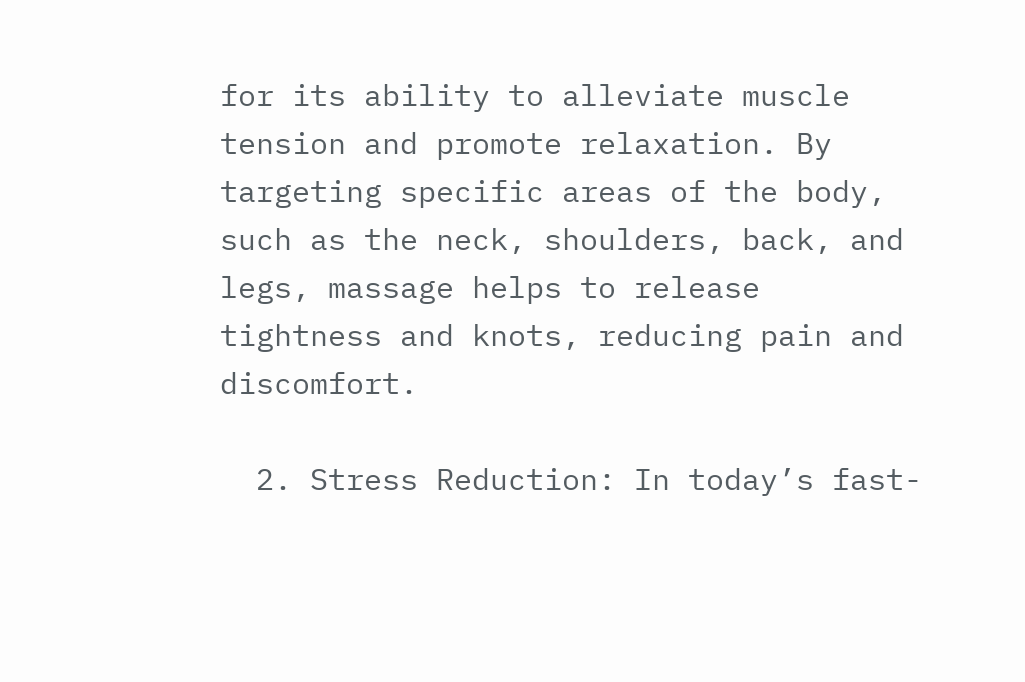for its ability to alleviate muscle tension and promote relaxation. By targeting specific areas of the body, such as the neck, shoulders, back, and legs, massage helps to release tightness and knots, reducing pain and discomfort.

  2. Stress Reduction: In today’s fast-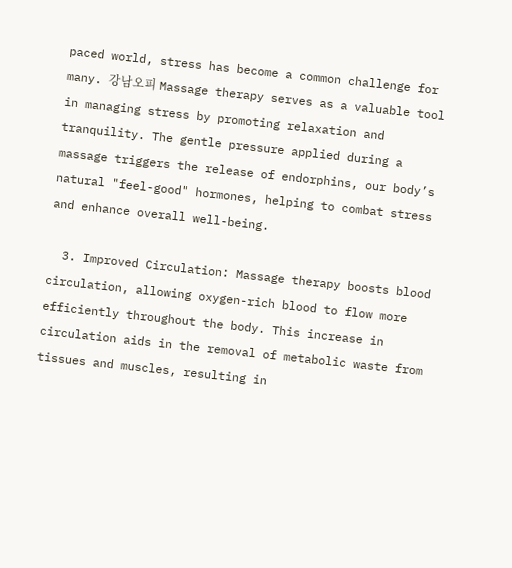paced world, stress has become a common challenge for many. 강남오피 Massage therapy serves as a valuable tool in managing stress by promoting relaxation and tranquility. The gentle pressure applied during a massage triggers the release of endorphins, our body’s natural "feel-good" hormones, helping to combat stress and enhance overall well-being.

  3. Improved Circulation: Massage therapy boosts blood circulation, allowing oxygen-rich blood to flow more efficiently throughout the body. This increase in circulation aids in the removal of metabolic waste from tissues and muscles, resulting in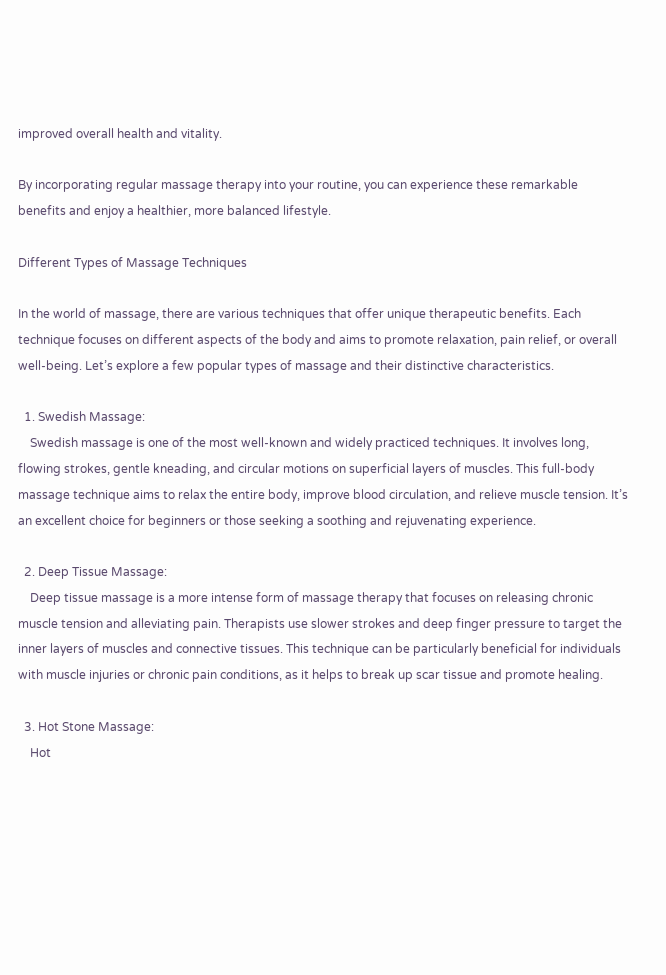improved overall health and vitality.

By incorporating regular massage therapy into your routine, you can experience these remarkable benefits and enjoy a healthier, more balanced lifestyle.

Different Types of Massage Techniques

In the world of massage, there are various techniques that offer unique therapeutic benefits. Each technique focuses on different aspects of the body and aims to promote relaxation, pain relief, or overall well-being. Let’s explore a few popular types of massage and their distinctive characteristics.

  1. Swedish Massage:
    Swedish massage is one of the most well-known and widely practiced techniques. It involves long, flowing strokes, gentle kneading, and circular motions on superficial layers of muscles. This full-body massage technique aims to relax the entire body, improve blood circulation, and relieve muscle tension. It’s an excellent choice for beginners or those seeking a soothing and rejuvenating experience.

  2. Deep Tissue Massage:
    Deep tissue massage is a more intense form of massage therapy that focuses on releasing chronic muscle tension and alleviating pain. Therapists use slower strokes and deep finger pressure to target the inner layers of muscles and connective tissues. This technique can be particularly beneficial for individuals with muscle injuries or chronic pain conditions, as it helps to break up scar tissue and promote healing.

  3. Hot Stone Massage:
    Hot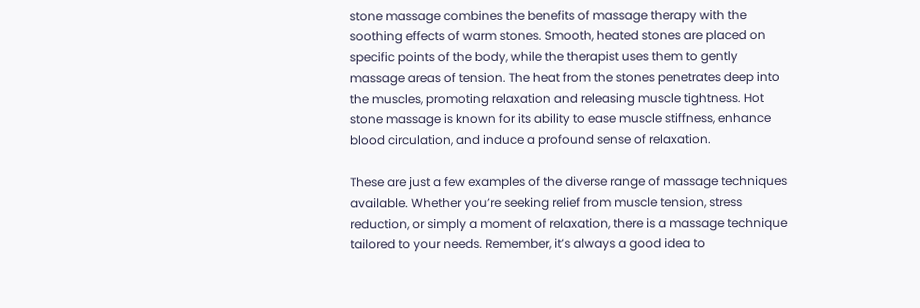stone massage combines the benefits of massage therapy with the soothing effects of warm stones. Smooth, heated stones are placed on specific points of the body, while the therapist uses them to gently massage areas of tension. The heat from the stones penetrates deep into the muscles, promoting relaxation and releasing muscle tightness. Hot stone massage is known for its ability to ease muscle stiffness, enhance blood circulation, and induce a profound sense of relaxation.

These are just a few examples of the diverse range of massage techniques available. Whether you’re seeking relief from muscle tension, stress reduction, or simply a moment of relaxation, there is a massage technique tailored to your needs. Remember, it’s always a good idea to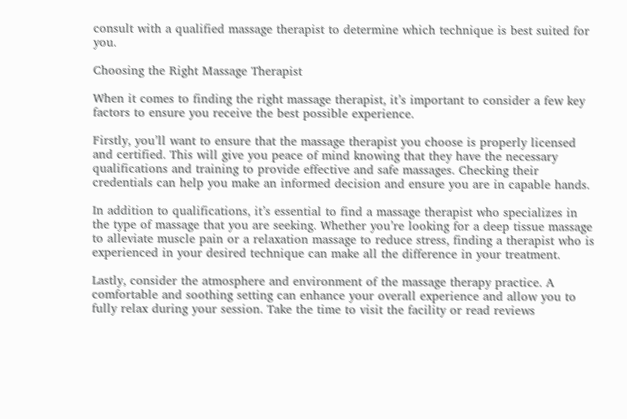consult with a qualified massage therapist to determine which technique is best suited for you.

Choosing the Right Massage Therapist

When it comes to finding the right massage therapist, it’s important to consider a few key factors to ensure you receive the best possible experience.

Firstly, you’ll want to ensure that the massage therapist you choose is properly licensed and certified. This will give you peace of mind knowing that they have the necessary qualifications and training to provide effective and safe massages. Checking their credentials can help you make an informed decision and ensure you are in capable hands.

In addition to qualifications, it’s essential to find a massage therapist who specializes in the type of massage that you are seeking. Whether you’re looking for a deep tissue massage to alleviate muscle pain or a relaxation massage to reduce stress, finding a therapist who is experienced in your desired technique can make all the difference in your treatment.

Lastly, consider the atmosphere and environment of the massage therapy practice. A comfortable and soothing setting can enhance your overall experience and allow you to fully relax during your session. Take the time to visit the facility or read reviews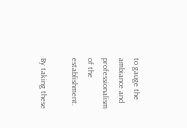to gauge the ambiance and professionalism of the establishment.

By taking these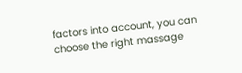factors into account, you can choose the right massage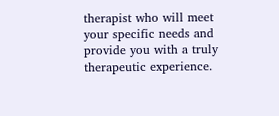therapist who will meet your specific needs and provide you with a truly therapeutic experience.